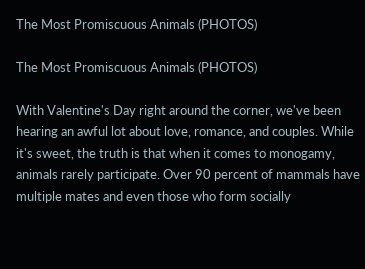The Most Promiscuous Animals (PHOTOS)

The Most Promiscuous Animals (PHOTOS)

With Valentine's Day right around the corner, we've been hearing an awful lot about love, romance, and couples. While it's sweet, the truth is that when it comes to monogamy, animals rarely participate. Over 90 percent of mammals have multiple mates and even those who form socially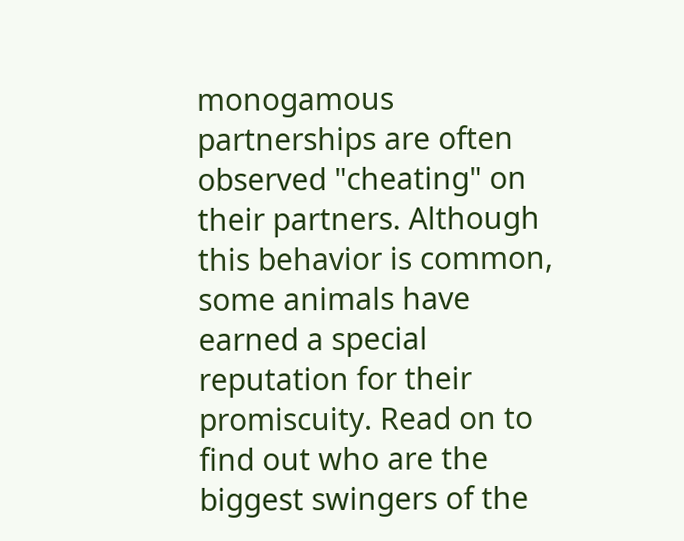monogamous partnerships are often observed "cheating" on their partners. Although this behavior is common, some animals have earned a special reputation for their promiscuity. Read on to find out who are the biggest swingers of the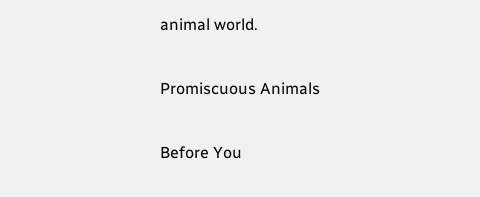animal world.

Promiscuous Animals

Before You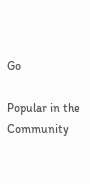Go

Popular in the Community